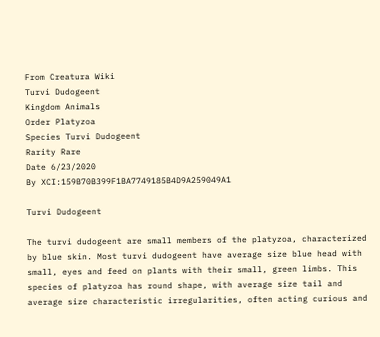From Creatura Wiki
Turvi Dudogeent
Kingdom Animals
Order Platyzoa
Species Turvi Dudogeent
Rarity Rare
Date 6/23/2020
By XCI:159B70B399F1BA7749185B4D9A259049A1

Turvi Dudogeent

The turvi dudogeent are small members of the platyzoa, characterized by blue skin. Most turvi dudogeent have average size blue head with small, eyes and feed on plants with their small, green limbs. This species of platyzoa has round shape, with average size tail and average size characteristic irregularities, often acting curious and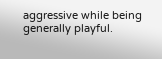aggressive while being generally playful.